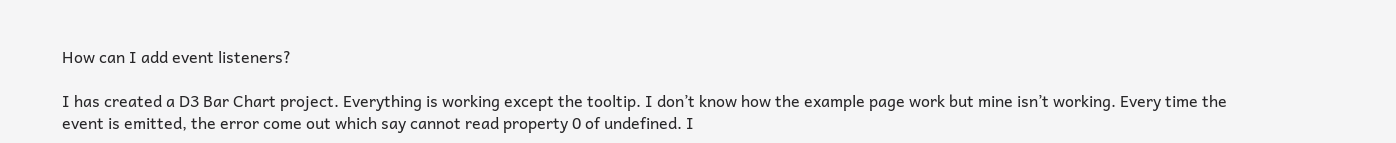How can I add event listeners?

I has created a D3 Bar Chart project. Everything is working except the tooltip. I don’t know how the example page work but mine isn’t working. Every time the event is emitted, the error come out which say cannot read property 0 of undefined. I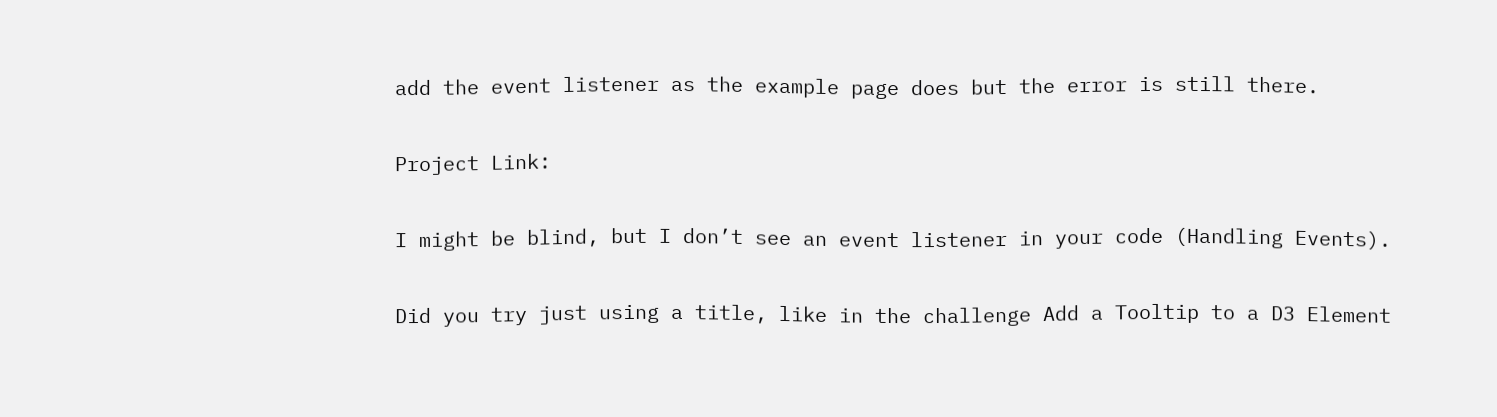add the event listener as the example page does but the error is still there.

Project Link:

I might be blind, but I don’t see an event listener in your code (Handling Events).

Did you try just using a title, like in the challenge Add a Tooltip to a D3 Element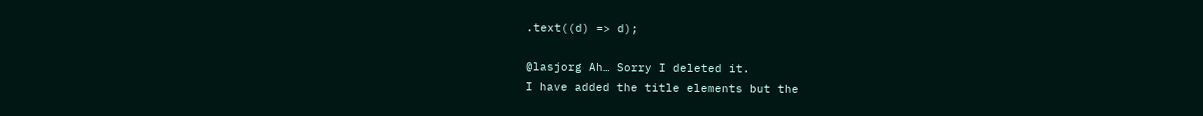.text((d) => d);

@lasjorg Ah… Sorry I deleted it.
I have added the title elements but the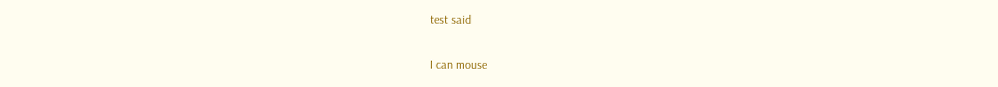test said

I can mouse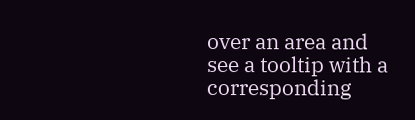over an area and see a tooltip with a corresponding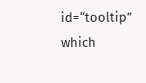id=“tooltip” which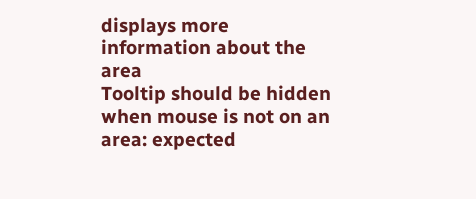displays more information about the area
Tooltip should be hidden when mouse is not on an area: expected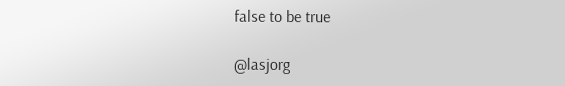false to be true

@lasjorg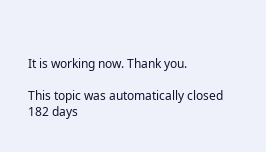It is working now. Thank you.

This topic was automatically closed 182 days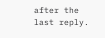after the last reply.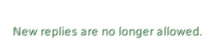New replies are no longer allowed.